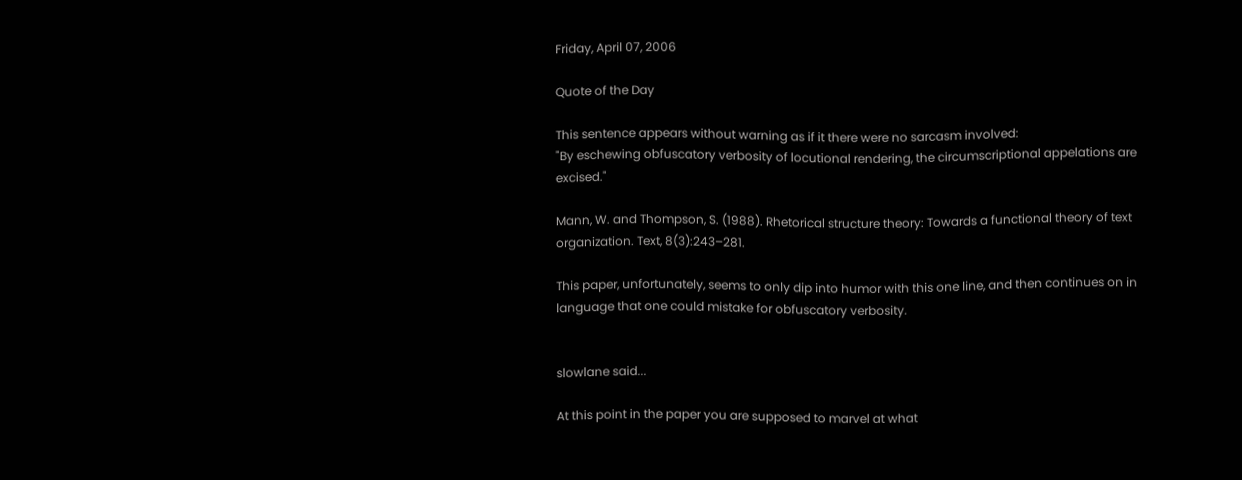Friday, April 07, 2006

Quote of the Day

This sentence appears without warning as if it there were no sarcasm involved:
"By eschewing obfuscatory verbosity of locutional rendering, the circumscriptional appelations are excised."

Mann, W. and Thompson, S. (1988). Rhetorical structure theory: Towards a functional theory of text organization. Text, 8(3):243–281.

This paper, unfortunately, seems to only dip into humor with this one line, and then continues on in language that one could mistake for obfuscatory verbosity.


slowlane said...

At this point in the paper you are supposed to marvel at what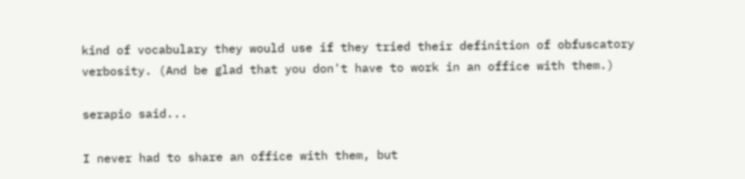kind of vocabulary they would use if they tried their definition of obfuscatory verbosity. (And be glad that you don't have to work in an office with them.)

serapio said...

I never had to share an office with them, but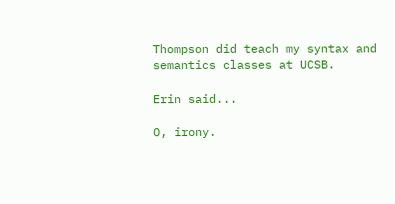Thompson did teach my syntax and semantics classes at UCSB.

Erin said...

O, irony.